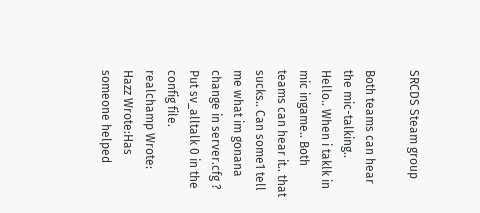SRCDS Steam group

Both teams can hear the mic-talking..
Hello.. When i taklk in mic ingame.. Both teams can hear it.. that sucks.. Can some1 tell me what im gonana change in server.cfg ?
Put sv_alltalk 0 in the config file.
realchamp Wrote:
Hazz Wrote:Has someone helped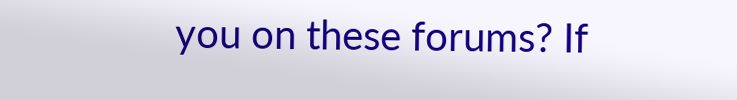you on these forums? If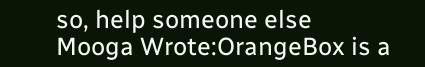so, help someone else
Mooga Wrote:OrangeBox is a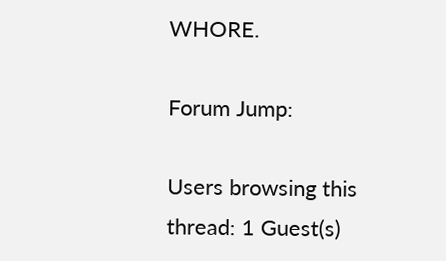WHORE.

Forum Jump:

Users browsing this thread: 1 Guest(s)